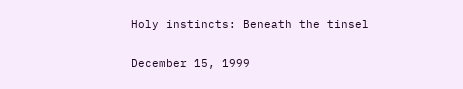Holy instincts: Beneath the tinsel

December 15, 1999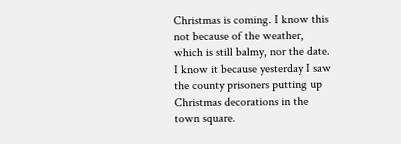Christmas is coming. I know this not because of the weather, which is still balmy, nor the date. I know it because yesterday I saw the county prisoners putting up Christmas decorations in the town square.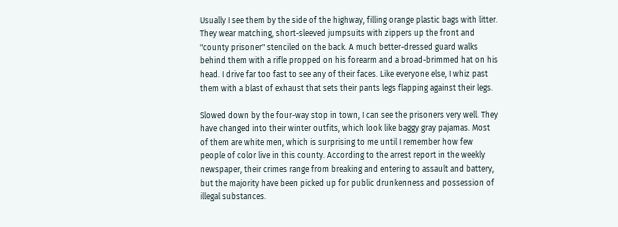Usually I see them by the side of the highway, filling orange plastic bags with litter. They wear matching, short-sleeved jumpsuits with zippers up the front and "county prisoner" stenciled on the back. A much better-dressed guard walks behind them with a rifle propped on his forearm and a broad-brimmed hat on his head. I drive far too fast to see any of their faces. Like everyone else, I whiz past them with a blast of exhaust that sets their pants legs flapping against their legs.

Slowed down by the four-way stop in town, I can see the prisoners very well. They have changed into their winter outfits, which look like baggy gray pajamas. Most of them are white men, which is surprising to me until I remember how few people of color live in this county. According to the arrest report in the weekly newspaper, their crimes range from breaking and entering to assault and battery, but the majority have been picked up for public drunkenness and possession of illegal substances.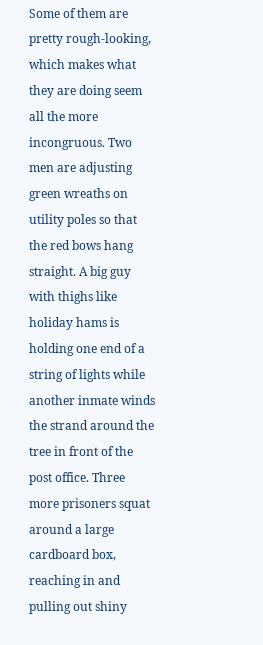Some of them are pretty rough-looking, which makes what they are doing seem all the more incongruous. Two men are adjusting green wreaths on utility poles so that the red bows hang straight. A big guy with thighs like holiday hams is holding one end of a string of lights while another inmate winds the strand around the tree in front of the post office. Three more prisoners squat around a large cardboard box, reaching in and pulling out shiny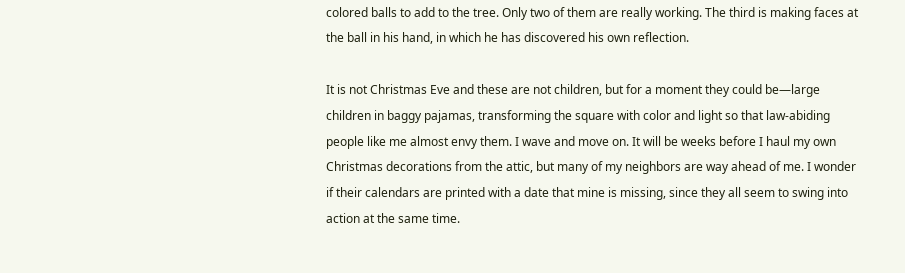colored balls to add to the tree. Only two of them are really working. The third is making faces at the ball in his hand, in which he has discovered his own reflection.

It is not Christmas Eve and these are not children, but for a moment they could be—large children in baggy pajamas, transforming the square with color and light so that law-abiding people like me almost envy them. I wave and move on. It will be weeks before I haul my own Christmas decorations from the attic, but many of my neighbors are way ahead of me. I wonder if their calendars are printed with a date that mine is missing, since they all seem to swing into action at the same time.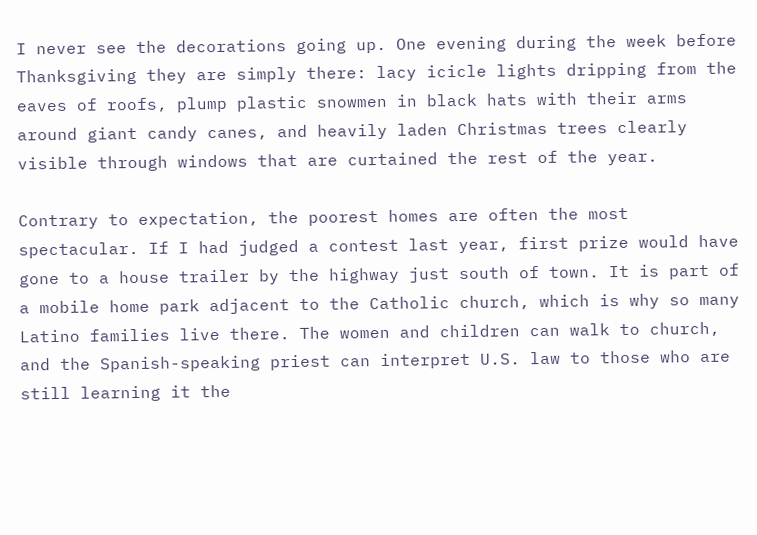I never see the decorations going up. One evening during the week before Thanksgiving they are simply there: lacy icicle lights dripping from the eaves of roofs, plump plastic snowmen in black hats with their arms around giant candy canes, and heavily laden Christmas trees clearly visible through windows that are curtained the rest of the year.

Contrary to expectation, the poorest homes are often the most spectacular. If I had judged a contest last year, first prize would have gone to a house trailer by the highway just south of town. It is part of a mobile home park adjacent to the Catholic church, which is why so many Latino families live there. The women and children can walk to church, and the Spanish-speaking priest can interpret U.S. law to those who are still learning it the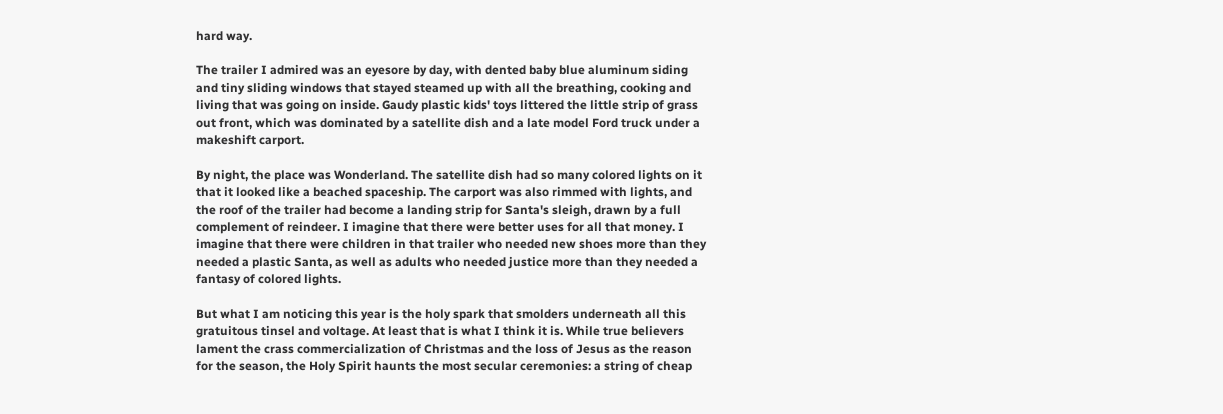hard way.

The trailer I admired was an eyesore by day, with dented baby blue aluminum siding and tiny sliding windows that stayed steamed up with all the breathing, cooking and living that was going on inside. Gaudy plastic kids' toys littered the little strip of grass out front, which was dominated by a satellite dish and a late model Ford truck under a makeshift carport.

By night, the place was Wonderland. The satellite dish had so many colored lights on it that it looked like a beached spaceship. The carport was also rimmed with lights, and the roof of the trailer had become a landing strip for Santa's sleigh, drawn by a full complement of reindeer. I imagine that there were better uses for all that money. I imagine that there were children in that trailer who needed new shoes more than they needed a plastic Santa, as well as adults who needed justice more than they needed a fantasy of colored lights.

But what I am noticing this year is the holy spark that smolders underneath all this gratuitous tinsel and voltage. At least that is what I think it is. While true believers lament the crass commercialization of Christmas and the loss of Jesus as the reason for the season, the Holy Spirit haunts the most secular ceremonies: a string of cheap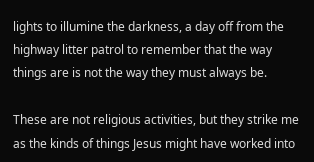lights to illumine the darkness, a day off from the highway litter patrol to remember that the way things are is not the way they must always be.

These are not religious activities, but they strike me as the kinds of things Jesus might have worked into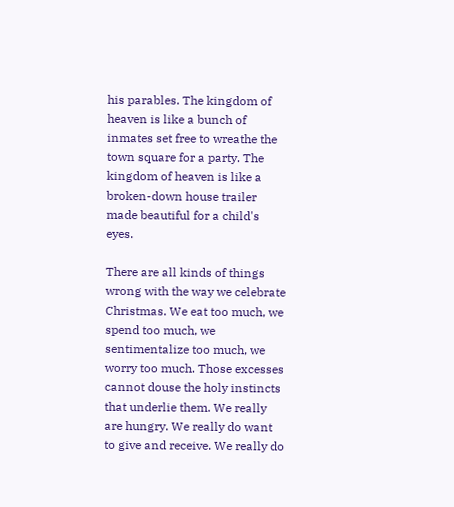his parables. The kingdom of heaven is like a bunch of inmates set free to wreathe the town square for a party. The kingdom of heaven is like a broken-down house trailer made beautiful for a child's eyes.

There are all kinds of things wrong with the way we celebrate Christmas. We eat too much, we spend too much, we sentimentalize too much, we worry too much. Those excesses cannot douse the holy instincts that underlie them. We really are hungry. We really do want to give and receive. We really do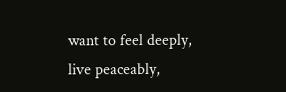want to feel deeply, live peaceably,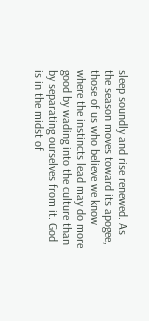sleep soundly and rise renewed. As the season moves toward its apogee, those of us who believe we know where the instincts lead may do more good by wading into the culture than by separating ourselves from it. God is in the midst of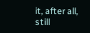it, after all, still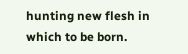hunting new flesh in which to be born.